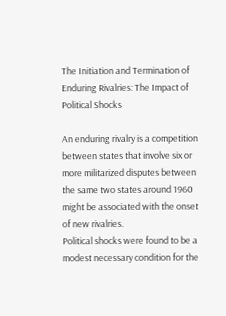The Initiation and Termination of Enduring Rivalries: The Impact of Political Shocks

An enduring rivalry is a competition between states that involve six or more militarized disputes between the same two states around 1960 might be associated with the onset of new rivalries.
Political shocks were found to be a modest necessary condition for the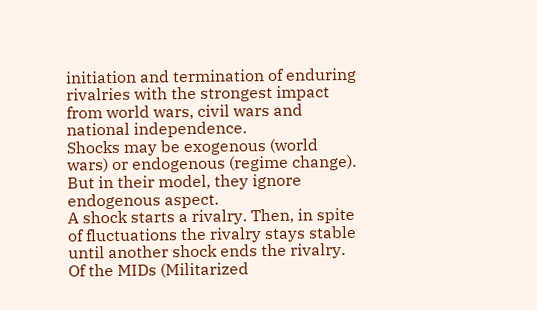initiation and termination of enduring rivalries with the strongest impact from world wars, civil wars and national independence.
Shocks may be exogenous (world wars) or endogenous (regime change). But in their model, they ignore endogenous aspect.
A shock starts a rivalry. Then, in spite of fluctuations the rivalry stays stable until another shock ends the rivalry.
Of the MIDs (Militarized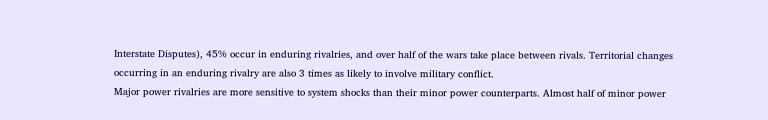Interstate Disputes), 45% occur in enduring rivalries, and over half of the wars take place between rivals. Territorial changes occurring in an enduring rivalry are also 3 times as likely to involve military conflict.
Major power rivalries are more sensitive to system shocks than their minor power counterparts. Almost half of minor power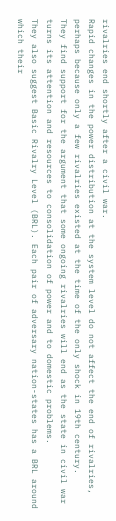rivalries end shortly after a civil war.
Rapid changes in the power distribution at the system level do not affect the end of rivalries, perhaps because only a few rivalries existed at the time of the only shock in 19th century.
They find support for the argument that some ongoing rivalries will end as the state in civil war turns its attention and resources to consolidation of power and to domestic problems.
They also suggest Basic Rivalry Level (BRL). Each pair of adversary nation-states has a BRL around which their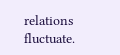relations fluctuate.